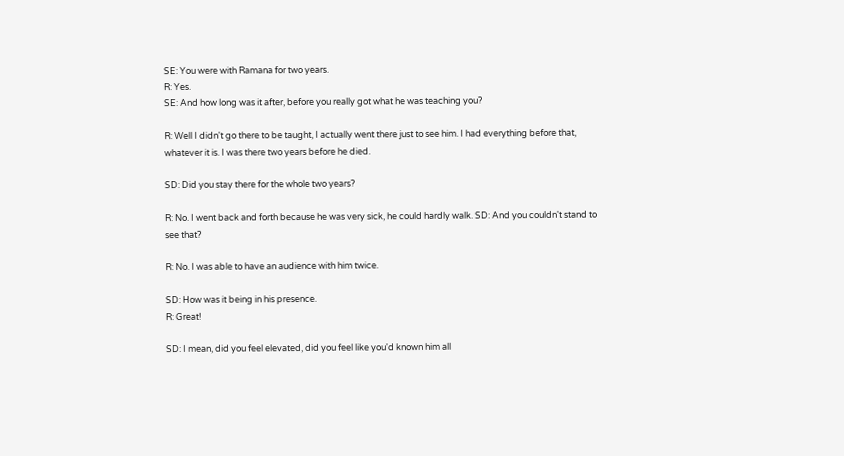SE: You were with Ramana for two years.
R: Yes.
SE: And how long was it after, before you really got what he was teaching you?

R: Well I didn't go there to be taught, I actually went there just to see him. I had everything before that, whatever it is. I was there two years before he died.

SD: Did you stay there for the whole two years?

R: No. I went back and forth because he was very sick, he could hardly walk. SD: And you couldn't stand to see that?

R: No. I was able to have an audience with him twice.

SD: How was it being in his presence.
R: Great!

SD: I mean, did you feel elevated, did you feel like you'd known him all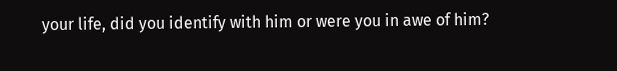your life, did you identify with him or were you in awe of him?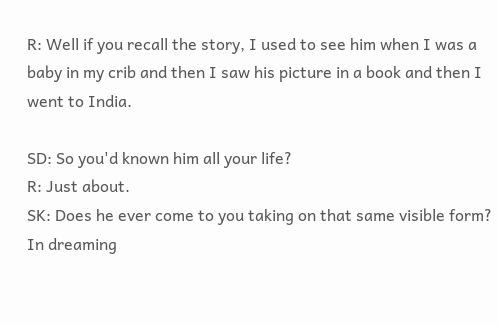R: Well if you recall the story, I used to see him when I was a baby in my crib and then I saw his picture in a book and then I went to India.

SD: So you'd known him all your life?
R: Just about.
SK: Does he ever come to you taking on that same visible form? In dreaming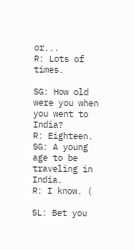or...
R: Lots of times.

SG: How old were you when you went to India?
R: Eighteen.
SG: A young age to be traveling in India.
R: I know. (

SL: Bet you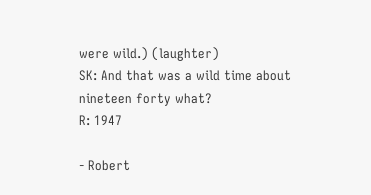were wild.) (laughter)
SK: And that was a wild time about nineteen forty what?
R: 1947

- Robert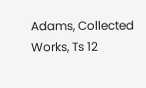Adams, Collected Works, Ts 12